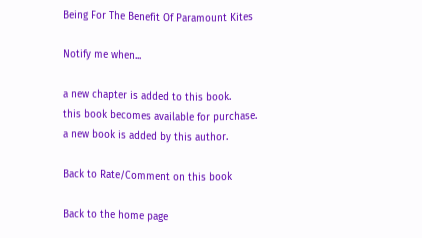Being For The Benefit Of Paramount Kites

Notify me when...

a new chapter is added to this book.
this book becomes available for purchase.
a new book is added by this author.

Back to Rate/Comment on this book

Back to the home page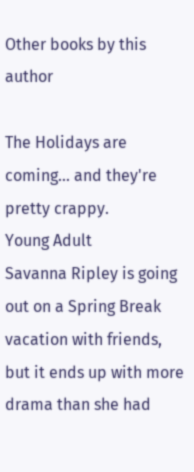Other books by this author

The Holidays are coming... and they're pretty crappy.
Young Adult
Savanna Ripley is going out on a Spring Break vacation with friends, but it ends up with more drama than she had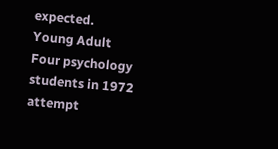expected.
Young Adult
Four psychology students in 1972 attempt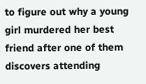to figure out why a young girl murdered her best friend after one of them discovers attending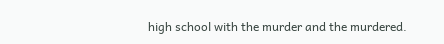high school with the murder and the murdered.